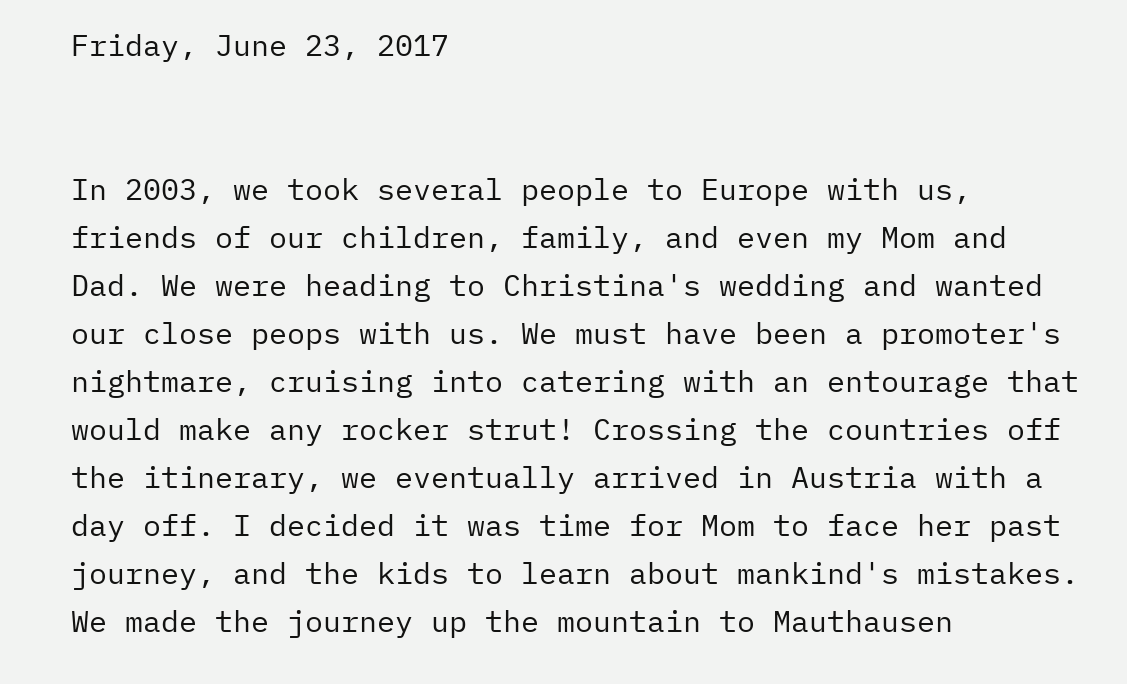Friday, June 23, 2017


In 2003, we took several people to Europe with us, friends of our children, family, and even my Mom and Dad. We were heading to Christina's wedding and wanted our close peops with us. We must have been a promoter's nightmare, cruising into catering with an entourage that would make any rocker strut! Crossing the countries off the itinerary, we eventually arrived in Austria with a day off. I decided it was time for Mom to face her past journey, and the kids to learn about mankind's mistakes. We made the journey up the mountain to Mauthausen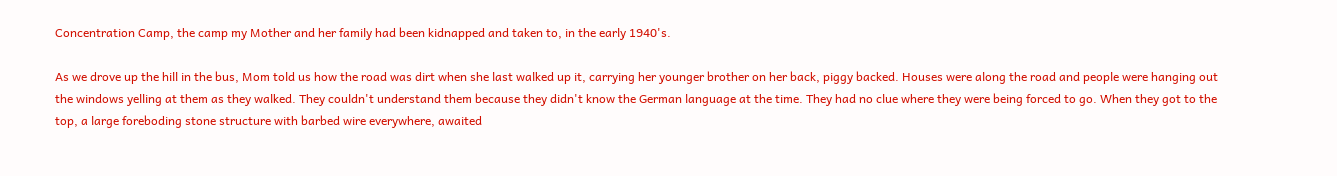Concentration Camp, the camp my Mother and her family had been kidnapped and taken to, in the early 1940's.

As we drove up the hill in the bus, Mom told us how the road was dirt when she last walked up it, carrying her younger brother on her back, piggy backed. Houses were along the road and people were hanging out the windows yelling at them as they walked. They couldn't understand them because they didn't know the German language at the time. They had no clue where they were being forced to go. When they got to the top, a large foreboding stone structure with barbed wire everywhere, awaited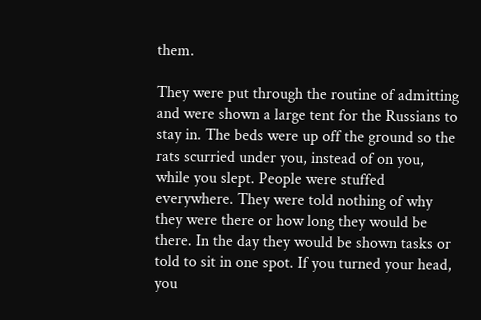them.

They were put through the routine of admitting and were shown a large tent for the Russians to stay in. The beds were up off the ground so the rats scurried under you, instead of on you, while you slept. People were stuffed everywhere. They were told nothing of why they were there or how long they would be there. In the day they would be shown tasks or told to sit in one spot. If you turned your head, you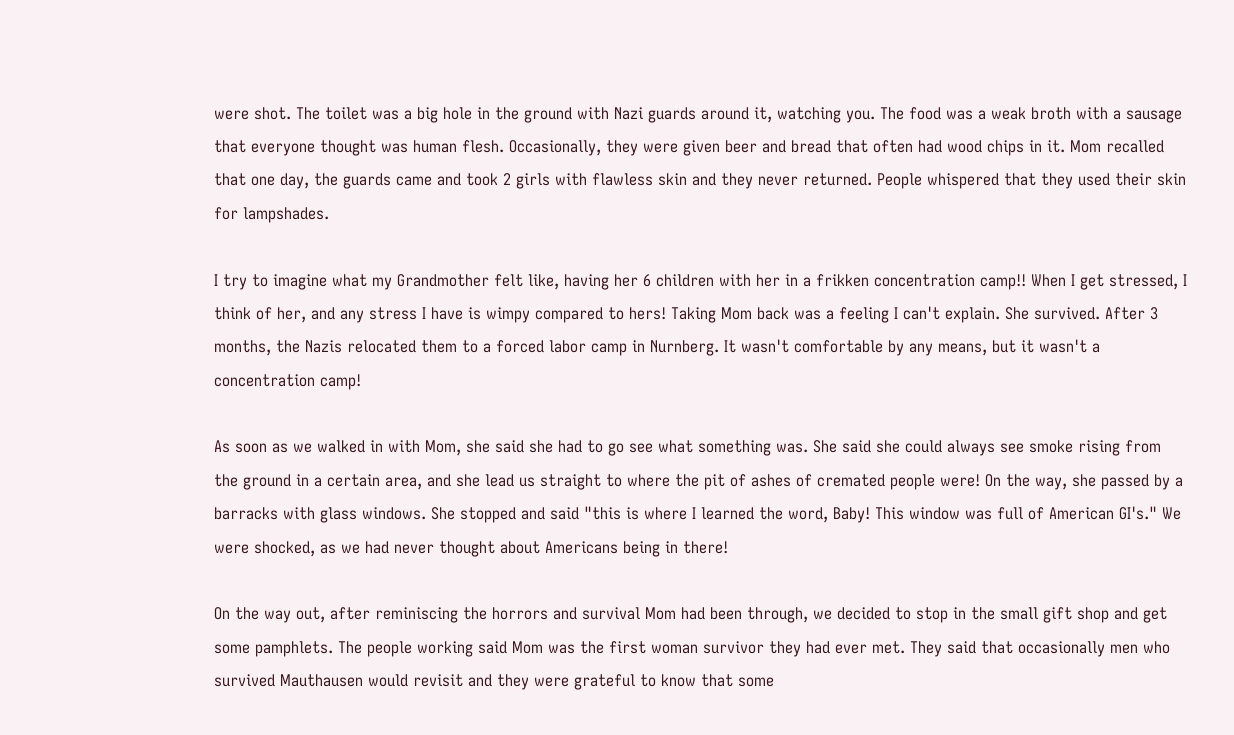were shot. The toilet was a big hole in the ground with Nazi guards around it, watching you. The food was a weak broth with a sausage that everyone thought was human flesh. Occasionally, they were given beer and bread that often had wood chips in it. Mom recalled that one day, the guards came and took 2 girls with flawless skin and they never returned. People whispered that they used their skin for lampshades.

I try to imagine what my Grandmother felt like, having her 6 children with her in a frikken concentration camp!! When I get stressed, I think of her, and any stress I have is wimpy compared to hers! Taking Mom back was a feeling I can't explain. She survived. After 3 months, the Nazis relocated them to a forced labor camp in Nurnberg. It wasn't comfortable by any means, but it wasn't a concentration camp!

As soon as we walked in with Mom, she said she had to go see what something was. She said she could always see smoke rising from the ground in a certain area, and she lead us straight to where the pit of ashes of cremated people were! On the way, she passed by a barracks with glass windows. She stopped and said "this is where I learned the word, Baby! This window was full of American GI's." We were shocked, as we had never thought about Americans being in there!

On the way out, after reminiscing the horrors and survival Mom had been through, we decided to stop in the small gift shop and get some pamphlets. The people working said Mom was the first woman survivor they had ever met. They said that occasionally men who survived Mauthausen would revisit and they were grateful to know that some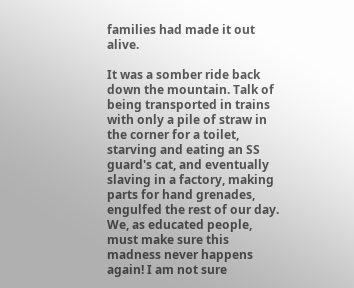families had made it out alive.

It was a somber ride back down the mountain. Talk of being transported in trains with only a pile of straw in the corner for a toilet, starving and eating an SS guard's cat, and eventually slaving in a factory, making parts for hand grenades, engulfed the rest of our day. We, as educated people, must make sure this madness never happens again! I am not sure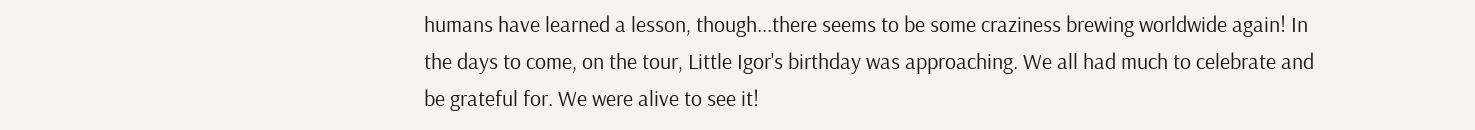humans have learned a lesson, though...there seems to be some craziness brewing worldwide again! In the days to come, on the tour, Little Igor's birthday was approaching. We all had much to celebrate and be grateful for. We were alive to see it!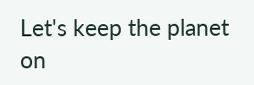Let's keep the planet on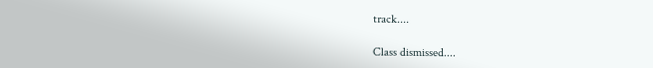track....

Class dismissed....